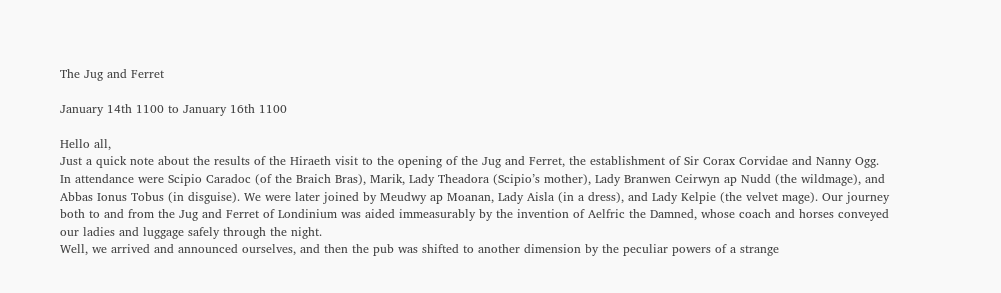The Jug and Ferret

January 14th 1100 to January 16th 1100

Hello all,
Just a quick note about the results of the Hiraeth visit to the opening of the Jug and Ferret, the establishment of Sir Corax Corvidae and Nanny Ogg.
In attendance were Scipio Caradoc (of the Braich Bras), Marik, Lady Theadora (Scipio’s mother), Lady Branwen Ceirwyn ap Nudd (the wildmage), and Abbas Ionus Tobus (in disguise). We were later joined by Meudwy ap Moanan, Lady Aisla (in a dress), and Lady Kelpie (the velvet mage). Our journey both to and from the Jug and Ferret of Londinium was aided immeasurably by the invention of Aelfric the Damned, whose coach and horses conveyed our ladies and luggage safely through the night.
Well, we arrived and announced ourselves, and then the pub was shifted to another dimension by the peculiar powers of a strange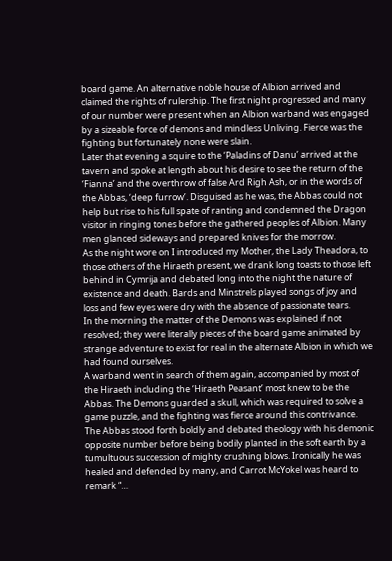board game. An alternative noble house of Albion arrived and claimed the rights of rulership. The first night progressed and many of our number were present when an Albion warband was engaged by a sizeable force of demons and mindless Unliving. Fierce was the fighting but fortunately none were slain.
Later that evening a squire to the ‘Paladins of Danu’ arrived at the tavern and spoke at length about his desire to see the return of the ‘Fianna’ and the overthrow of false Ard Righ Ash, or in the words of the Abbas, ‘deep furrow’. Disguised as he was, the Abbas could not help but rise to his full spate of ranting and condemned the Dragon visitor in ringing tones before the gathered peoples of Albion. Many men glanced sideways and prepared knives for the morrow.
As the night wore on I introduced my Mother, the Lady Theadora, to those others of the Hiraeth present, we drank long toasts to those left behind in Cymrija and debated long into the night the nature of existence and death. Bards and Minstrels played songs of joy and loss and few eyes were dry with the absence of passionate tears.
In the morning the matter of the Demons was explained if not resolved; they were literally pieces of the board game animated by strange adventure to exist for real in the alternate Albion in which we had found ourselves.
A warband went in search of them again, accompanied by most of the Hiraeth including the ‘Hiraeth Peasant’ most knew to be the Abbas. The Demons guarded a skull, which was required to solve a game puzzle, and the fighting was fierce around this contrivance. The Abbas stood forth boldly and debated theology with his demonic opposite number before being bodily planted in the soft earth by a tumultuous succession of mighty crushing blows. Ironically he was healed and defended by many, and Carrot McYokel was heard to remark “…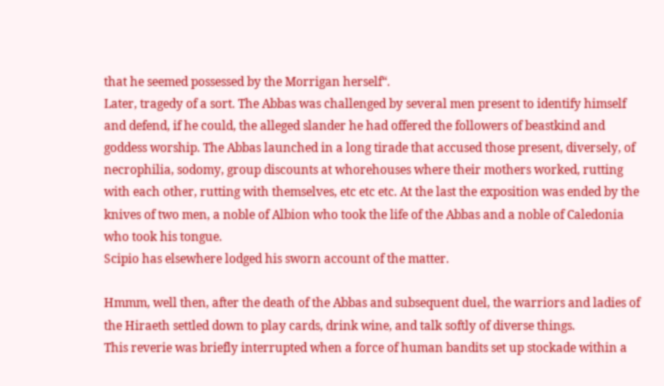that he seemed possessed by the Morrigan herself“.
Later, tragedy of a sort. The Abbas was challenged by several men present to identify himself and defend, if he could, the alleged slander he had offered the followers of beastkind and goddess worship. The Abbas launched in a long tirade that accused those present, diversely, of necrophilia, sodomy, group discounts at whorehouses where their mothers worked, rutting with each other, rutting with themselves, etc etc etc. At the last the exposition was ended by the knives of two men, a noble of Albion who took the life of the Abbas and a noble of Caledonia who took his tongue.
Scipio has elsewhere lodged his sworn account of the matter.

Hmmm, well then, after the death of the Abbas and subsequent duel, the warriors and ladies of the Hiraeth settled down to play cards, drink wine, and talk softly of diverse things.
This reverie was briefly interrupted when a force of human bandits set up stockade within a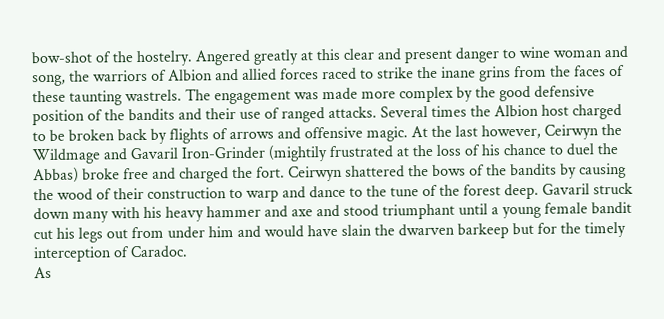bow-shot of the hostelry. Angered greatly at this clear and present danger to wine woman and song, the warriors of Albion and allied forces raced to strike the inane grins from the faces of these taunting wastrels. The engagement was made more complex by the good defensive position of the bandits and their use of ranged attacks. Several times the Albion host charged to be broken back by flights of arrows and offensive magic. At the last however, Ceirwyn the Wildmage and Gavaril Iron-Grinder (mightily frustrated at the loss of his chance to duel the Abbas) broke free and charged the fort. Ceirwyn shattered the bows of the bandits by causing the wood of their construction to warp and dance to the tune of the forest deep. Gavaril struck down many with his heavy hammer and axe and stood triumphant until a young female bandit cut his legs out from under him and would have slain the dwarven barkeep but for the timely interception of Caradoc.
As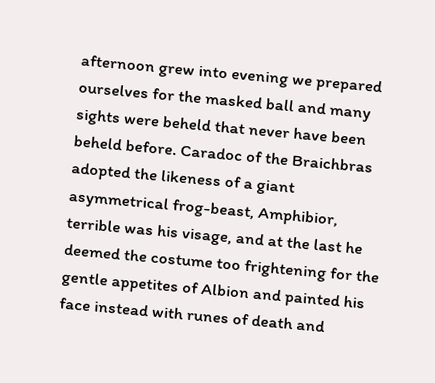afternoon grew into evening we prepared ourselves for the masked ball and many sights were beheld that never have been beheld before. Caradoc of the Braichbras adopted the likeness of a giant asymmetrical frog-beast, Amphibior, terrible was his visage, and at the last he deemed the costume too frightening for the gentle appetites of Albion and painted his face instead with runes of death and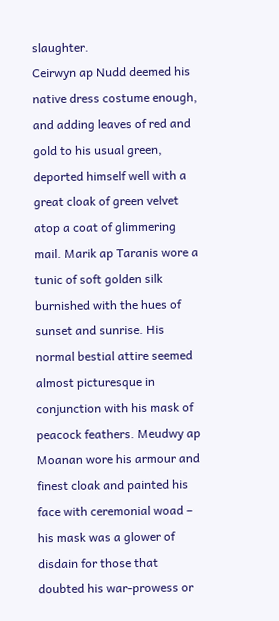slaughter.
Ceirwyn ap Nudd deemed his native dress costume enough, and adding leaves of red and gold to his usual green, deported himself well with a great cloak of green velvet atop a coat of glimmering mail. Marik ap Taranis wore a tunic of soft golden silk burnished with the hues of sunset and sunrise. His normal bestial attire seemed almost picturesque in conjunction with his mask of peacock feathers. Meudwy ap Moanan wore his armour and finest cloak and painted his face with ceremonial woad – his mask was a glower of disdain for those that doubted his war-prowess or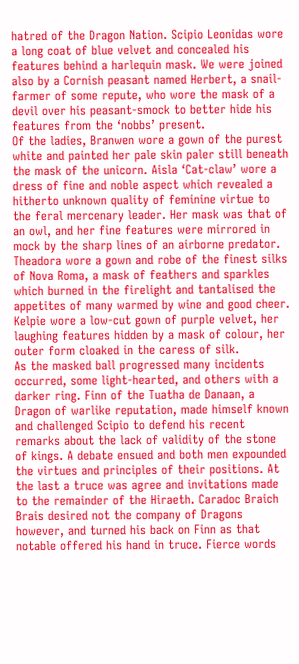hatred of the Dragon Nation. Scipio Leonidas wore a long coat of blue velvet and concealed his features behind a harlequin mask. We were joined also by a Cornish peasant named Herbert, a snail-farmer of some repute, who wore the mask of a devil over his peasant-smock to better hide his features from the ‘nobbs’ present.
Of the ladies, Branwen wore a gown of the purest white and painted her pale skin paler still beneath the mask of the unicorn. Aisla ‘Cat-claw’ wore a dress of fine and noble aspect which revealed a hitherto unknown quality of feminine virtue to the feral mercenary leader. Her mask was that of an owl, and her fine features were mirrored in mock by the sharp lines of an airborne predator. Theadora wore a gown and robe of the finest silks of Nova Roma, a mask of feathers and sparkles which burned in the firelight and tantalised the appetites of many warmed by wine and good cheer. Kelpie wore a low-cut gown of purple velvet, her laughing features hidden by a mask of colour, her outer form cloaked in the caress of silk.
As the masked ball progressed many incidents occurred, some light-hearted, and others with a darker ring. Finn of the Tuatha de Danaan, a Dragon of warlike reputation, made himself known and challenged Scipio to defend his recent remarks about the lack of validity of the stone of kings. A debate ensued and both men expounded the virtues and principles of their positions. At the last a truce was agree and invitations made to the remainder of the Hiraeth. Caradoc Braich Brais desired not the company of Dragons however, and turned his back on Finn as that notable offered his hand in truce. Fierce words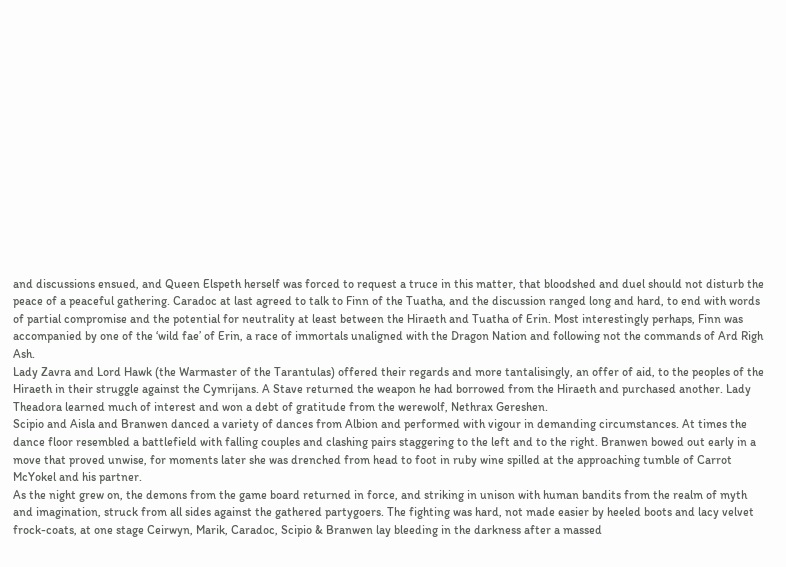and discussions ensued, and Queen Elspeth herself was forced to request a truce in this matter, that bloodshed and duel should not disturb the peace of a peaceful gathering. Caradoc at last agreed to talk to Finn of the Tuatha, and the discussion ranged long and hard, to end with words of partial compromise and the potential for neutrality at least between the Hiraeth and Tuatha of Erin. Most interestingly perhaps, Finn was accompanied by one of the ‘wild fae’ of Erin, a race of immortals unaligned with the Dragon Nation and following not the commands of Ard Righ Ash.
Lady Zavra and Lord Hawk (the Warmaster of the Tarantulas) offered their regards and more tantalisingly, an offer of aid, to the peoples of the Hiraeth in their struggle against the Cymrijans. A Stave returned the weapon he had borrowed from the Hiraeth and purchased another. Lady Theadora learned much of interest and won a debt of gratitude from the werewolf, Nethrax Gereshen.
Scipio and Aisla and Branwen danced a variety of dances from Albion and performed with vigour in demanding circumstances. At times the dance floor resembled a battlefield with falling couples and clashing pairs staggering to the left and to the right. Branwen bowed out early in a move that proved unwise, for moments later she was drenched from head to foot in ruby wine spilled at the approaching tumble of Carrot McYokel and his partner.
As the night grew on, the demons from the game board returned in force, and striking in unison with human bandits from the realm of myth and imagination, struck from all sides against the gathered partygoers. The fighting was hard, not made easier by heeled boots and lacy velvet frock-coats, at one stage Ceirwyn, Marik, Caradoc, Scipio & Branwen lay bleeding in the darkness after a massed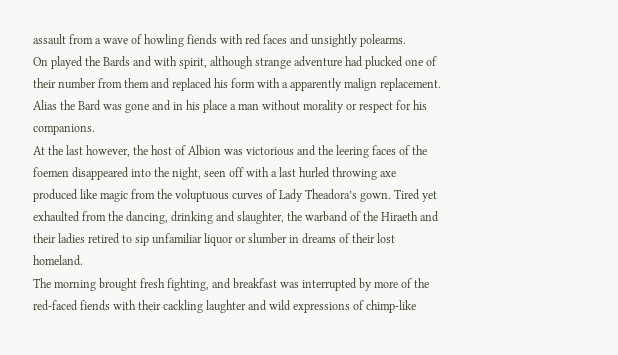assault from a wave of howling fiends with red faces and unsightly polearms.
On played the Bards and with spirit, although strange adventure had plucked one of their number from them and replaced his form with a apparently malign replacement. Alias the Bard was gone and in his place a man without morality or respect for his companions.
At the last however, the host of Albion was victorious and the leering faces of the foemen disappeared into the night, seen off with a last hurled throwing axe produced like magic from the voluptuous curves of Lady Theadora’s gown. Tired yet exhaulted from the dancing, drinking and slaughter, the warband of the Hiraeth and their ladies retired to sip unfamiliar liquor or slumber in dreams of their lost homeland.
The morning brought fresh fighting, and breakfast was interrupted by more of the red-faced fiends with their cackling laughter and wild expressions of chimp-like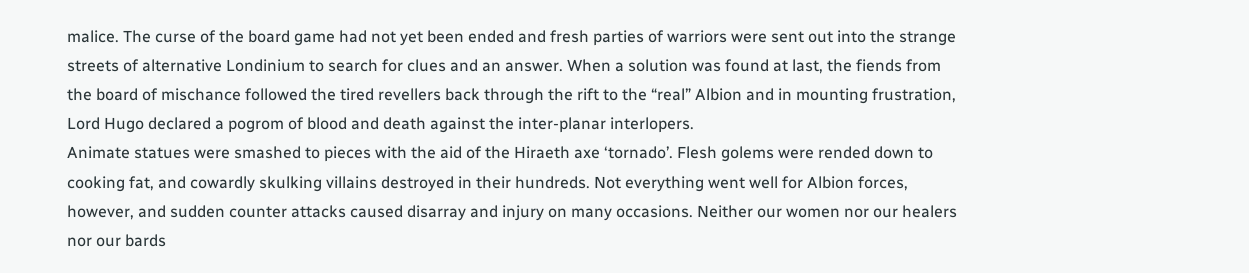malice. The curse of the board game had not yet been ended and fresh parties of warriors were sent out into the strange streets of alternative Londinium to search for clues and an answer. When a solution was found at last, the fiends from the board of mischance followed the tired revellers back through the rift to the “real” Albion and in mounting frustration, Lord Hugo declared a pogrom of blood and death against the inter-planar interlopers.
Animate statues were smashed to pieces with the aid of the Hiraeth axe ‘tornado’. Flesh golems were rended down to cooking fat, and cowardly skulking villains destroyed in their hundreds. Not everything went well for Albion forces, however, and sudden counter attacks caused disarray and injury on many occasions. Neither our women nor our healers nor our bards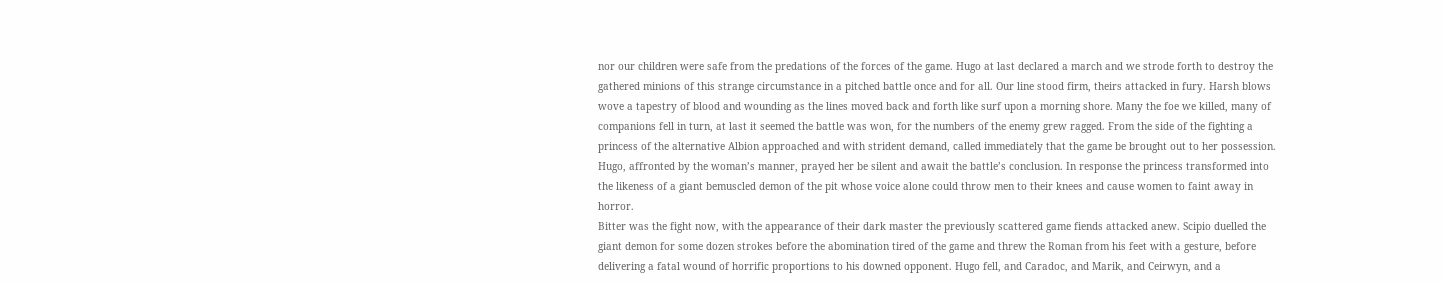nor our children were safe from the predations of the forces of the game. Hugo at last declared a march and we strode forth to destroy the gathered minions of this strange circumstance in a pitched battle once and for all. Our line stood firm, theirs attacked in fury. Harsh blows wove a tapestry of blood and wounding as the lines moved back and forth like surf upon a morning shore. Many the foe we killed, many of companions fell in turn, at last it seemed the battle was won, for the numbers of the enemy grew ragged. From the side of the fighting a princess of the alternative Albion approached and with strident demand, called immediately that the game be brought out to her possession.
Hugo, affronted by the woman’s manner, prayed her be silent and await the battle’s conclusion. In response the princess transformed into the likeness of a giant bemuscled demon of the pit whose voice alone could throw men to their knees and cause women to faint away in horror.
Bitter was the fight now, with the appearance of their dark master the previously scattered game fiends attacked anew. Scipio duelled the giant demon for some dozen strokes before the abomination tired of the game and threw the Roman from his feet with a gesture, before delivering a fatal wound of horrific proportions to his downed opponent. Hugo fell, and Caradoc, and Marik, and Ceirwyn, and a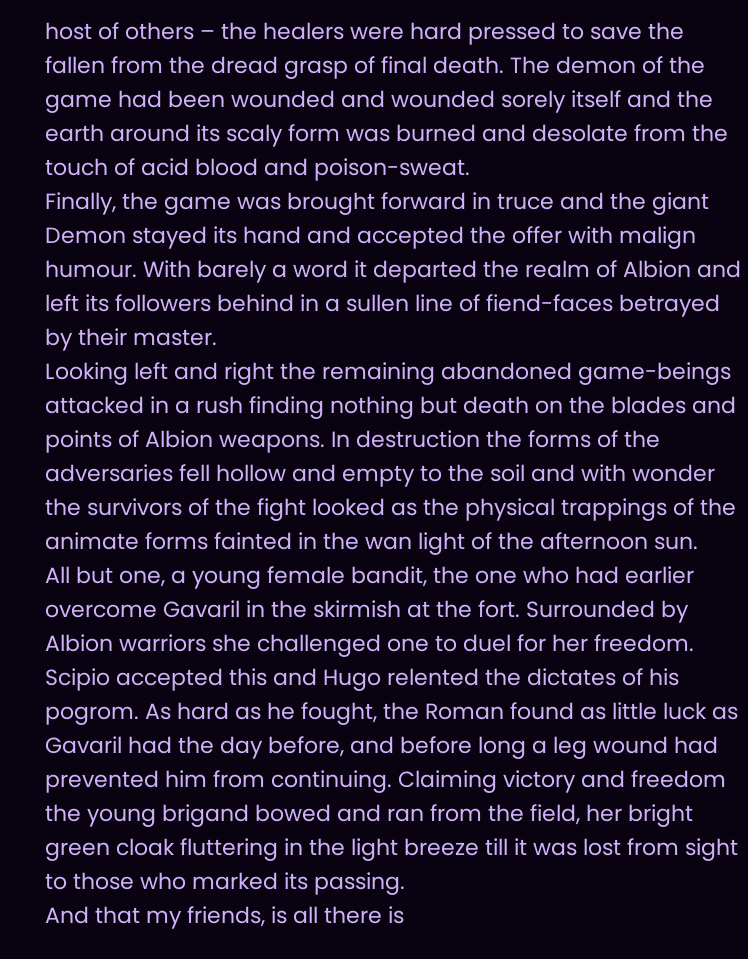host of others – the healers were hard pressed to save the fallen from the dread grasp of final death. The demon of the game had been wounded and wounded sorely itself and the earth around its scaly form was burned and desolate from the touch of acid blood and poison-sweat.
Finally, the game was brought forward in truce and the giant Demon stayed its hand and accepted the offer with malign humour. With barely a word it departed the realm of Albion and left its followers behind in a sullen line of fiend-faces betrayed by their master.
Looking left and right the remaining abandoned game-beings attacked in a rush finding nothing but death on the blades and points of Albion weapons. In destruction the forms of the adversaries fell hollow and empty to the soil and with wonder the survivors of the fight looked as the physical trappings of the animate forms fainted in the wan light of the afternoon sun.
All but one, a young female bandit, the one who had earlier overcome Gavaril in the skirmish at the fort. Surrounded by Albion warriors she challenged one to duel for her freedom. Scipio accepted this and Hugo relented the dictates of his pogrom. As hard as he fought, the Roman found as little luck as Gavaril had the day before, and before long a leg wound had prevented him from continuing. Claiming victory and freedom the young brigand bowed and ran from the field, her bright green cloak fluttering in the light breeze till it was lost from sight to those who marked its passing.
And that my friends, is all there is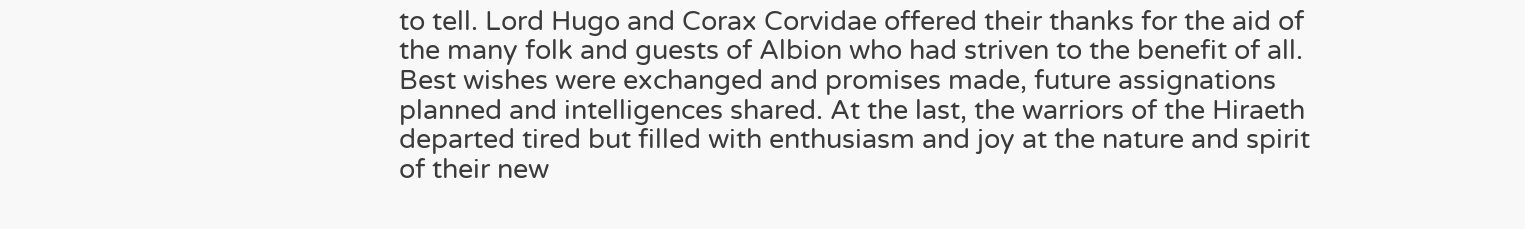to tell. Lord Hugo and Corax Corvidae offered their thanks for the aid of the many folk and guests of Albion who had striven to the benefit of all. Best wishes were exchanged and promises made, future assignations planned and intelligences shared. At the last, the warriors of the Hiraeth departed tired but filled with enthusiasm and joy at the nature and spirit of their new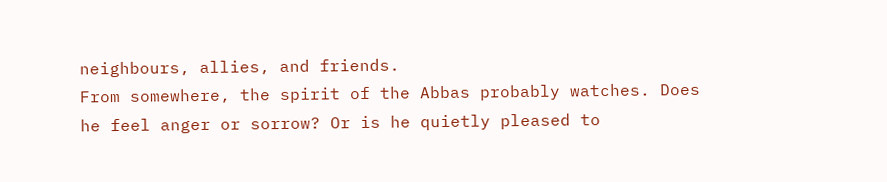neighbours, allies, and friends.
From somewhere, the spirit of the Abbas probably watches. Does he feel anger or sorrow? Or is he quietly pleased to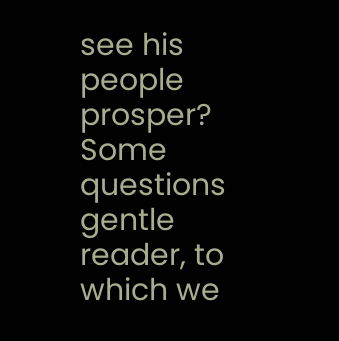see his people prosper? Some questions gentle reader, to which we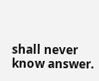shall never know answer.